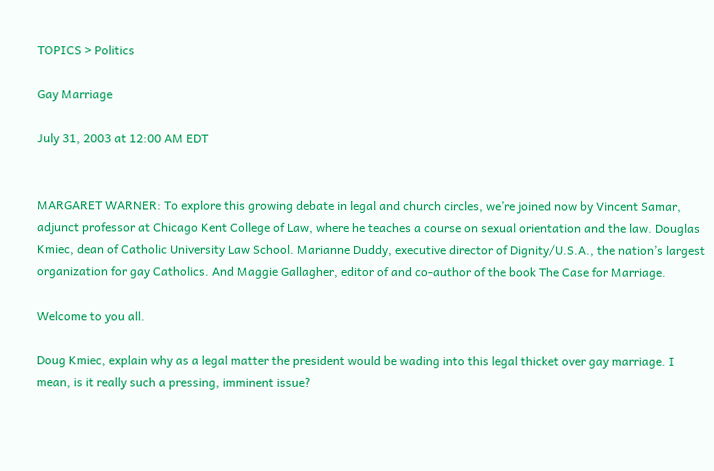TOPICS > Politics

Gay Marriage

July 31, 2003 at 12:00 AM EDT


MARGARET WARNER: To explore this growing debate in legal and church circles, we’re joined now by Vincent Samar, adjunct professor at Chicago Kent College of Law, where he teaches a course on sexual orientation and the law. Douglas Kmiec, dean of Catholic University Law School. Marianne Duddy, executive director of Dignity/U.S.A., the nation’s largest organization for gay Catholics. And Maggie Gallagher, editor of and co-author of the book The Case for Marriage.

Welcome to you all.

Doug Kmiec, explain why as a legal matter the president would be wading into this legal thicket over gay marriage. I mean, is it really such a pressing, imminent issue?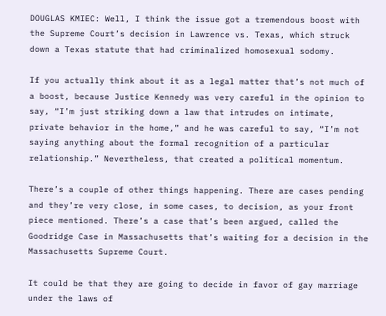DOUGLAS KMIEC: Well, I think the issue got a tremendous boost with the Supreme Court’s decision in Lawrence vs. Texas, which struck down a Texas statute that had criminalized homosexual sodomy.

If you actually think about it as a legal matter that’s not much of a boost, because Justice Kennedy was very careful in the opinion to say, “I’m just striking down a law that intrudes on intimate, private behavior in the home,” and he was careful to say, “I’m not saying anything about the formal recognition of a particular relationship.” Nevertheless, that created a political momentum.

There’s a couple of other things happening. There are cases pending and they’re very close, in some cases, to decision, as your front piece mentioned. There’s a case that’s been argued, called the Goodridge Case in Massachusetts that’s waiting for a decision in the Massachusetts Supreme Court.

It could be that they are going to decide in favor of gay marriage under the laws of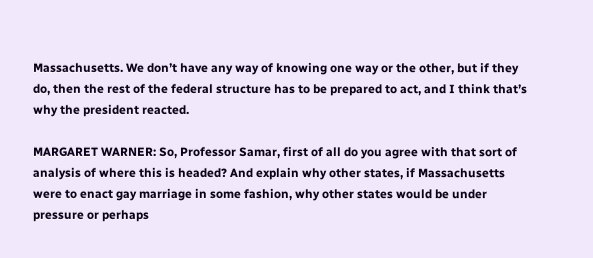Massachusetts. We don’t have any way of knowing one way or the other, but if they do, then the rest of the federal structure has to be prepared to act, and I think that’s why the president reacted.

MARGARET WARNER: So, Professor Samar, first of all do you agree with that sort of analysis of where this is headed? And explain why other states, if Massachusetts were to enact gay marriage in some fashion, why other states would be under pressure or perhaps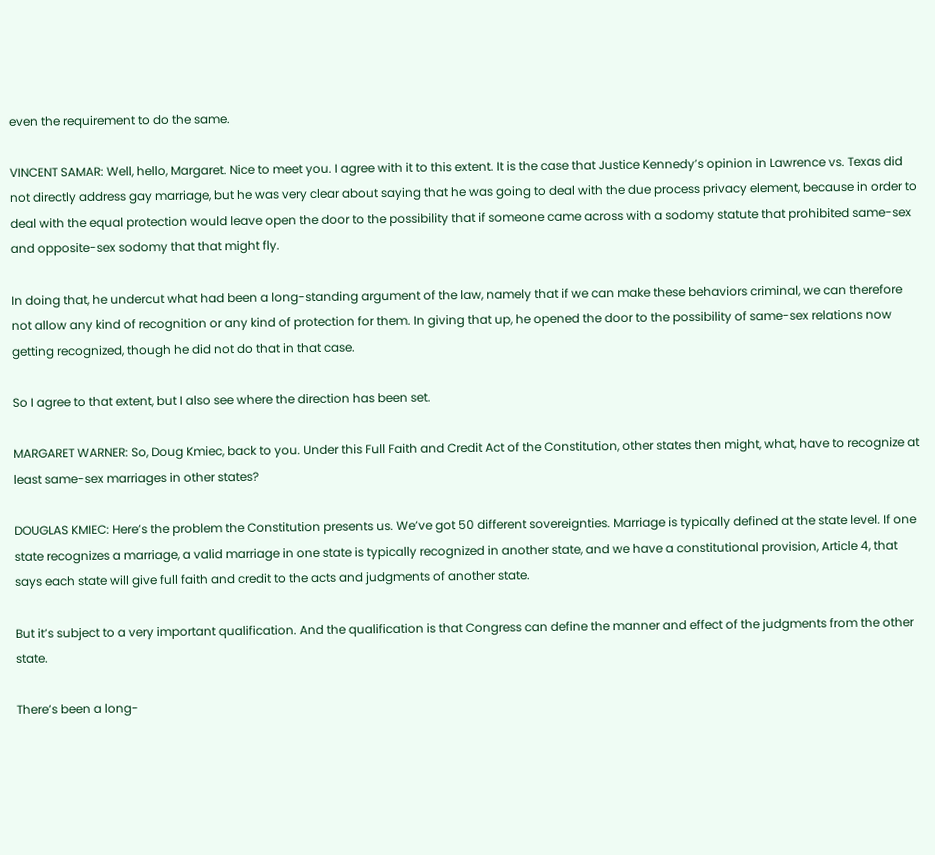even the requirement to do the same.

VINCENT SAMAR: Well, hello, Margaret. Nice to meet you. I agree with it to this extent. It is the case that Justice Kennedy’s opinion in Lawrence vs. Texas did not directly address gay marriage, but he was very clear about saying that he was going to deal with the due process privacy element, because in order to deal with the equal protection would leave open the door to the possibility that if someone came across with a sodomy statute that prohibited same-sex and opposite-sex sodomy that that might fly.

In doing that, he undercut what had been a long-standing argument of the law, namely that if we can make these behaviors criminal, we can therefore not allow any kind of recognition or any kind of protection for them. In giving that up, he opened the door to the possibility of same-sex relations now getting recognized, though he did not do that in that case.

So I agree to that extent, but I also see where the direction has been set.

MARGARET WARNER: So, Doug Kmiec, back to you. Under this Full Faith and Credit Act of the Constitution, other states then might, what, have to recognize at least same-sex marriages in other states?

DOUGLAS KMIEC: Here’s the problem the Constitution presents us. We’ve got 50 different sovereignties. Marriage is typically defined at the state level. If one state recognizes a marriage, a valid marriage in one state is typically recognized in another state, and we have a constitutional provision, Article 4, that says each state will give full faith and credit to the acts and judgments of another state.

But it’s subject to a very important qualification. And the qualification is that Congress can define the manner and effect of the judgments from the other state.

There’s been a long-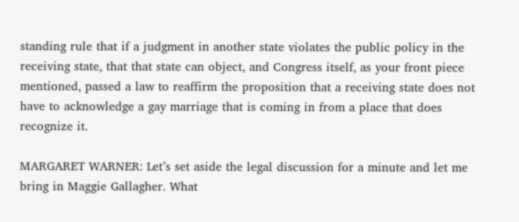standing rule that if a judgment in another state violates the public policy in the receiving state, that that state can object, and Congress itself, as your front piece mentioned, passed a law to reaffirm the proposition that a receiving state does not have to acknowledge a gay marriage that is coming in from a place that does recognize it.

MARGARET WARNER: Let’s set aside the legal discussion for a minute and let me bring in Maggie Gallagher. What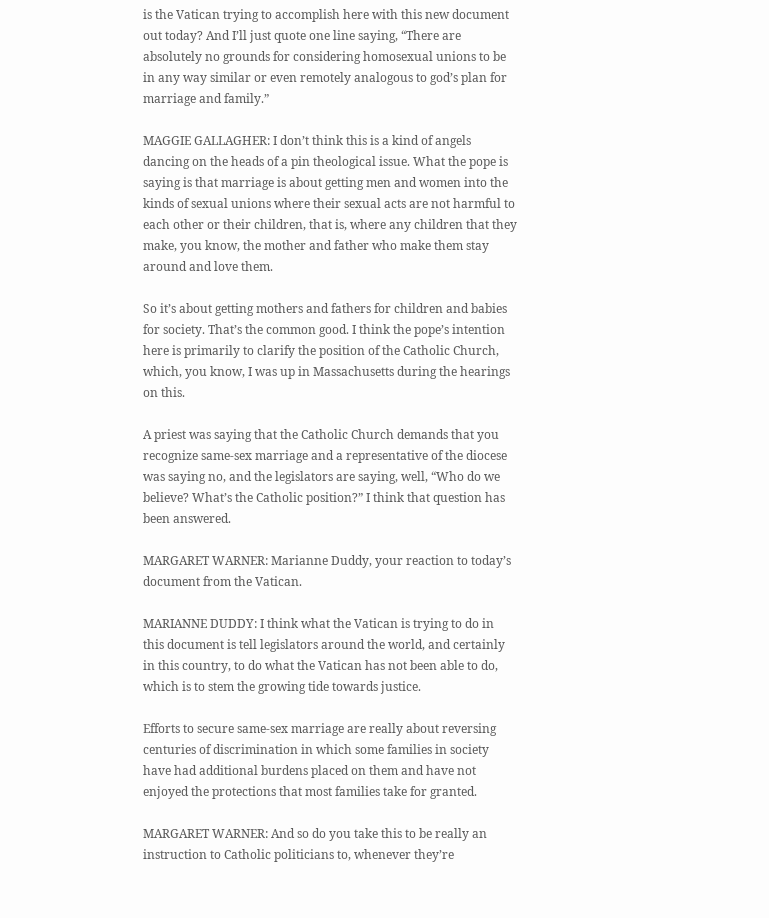is the Vatican trying to accomplish here with this new document out today? And I’ll just quote one line saying, “There are absolutely no grounds for considering homosexual unions to be in any way similar or even remotely analogous to god’s plan for marriage and family.”

MAGGIE GALLAGHER: I don’t think this is a kind of angels dancing on the heads of a pin theological issue. What the pope is saying is that marriage is about getting men and women into the kinds of sexual unions where their sexual acts are not harmful to each other or their children, that is, where any children that they make, you know, the mother and father who make them stay around and love them.

So it’s about getting mothers and fathers for children and babies for society. That’s the common good. I think the pope’s intention here is primarily to clarify the position of the Catholic Church, which, you know, I was up in Massachusetts during the hearings on this.

A priest was saying that the Catholic Church demands that you recognize same-sex marriage and a representative of the diocese was saying no, and the legislators are saying, well, “Who do we believe? What’s the Catholic position?” I think that question has been answered.

MARGARET WARNER: Marianne Duddy, your reaction to today’s document from the Vatican.

MARIANNE DUDDY: I think what the Vatican is trying to do in this document is tell legislators around the world, and certainly in this country, to do what the Vatican has not been able to do, which is to stem the growing tide towards justice.

Efforts to secure same-sex marriage are really about reversing centuries of discrimination in which some families in society have had additional burdens placed on them and have not enjoyed the protections that most families take for granted.

MARGARET WARNER: And so do you take this to be really an instruction to Catholic politicians to, whenever they’re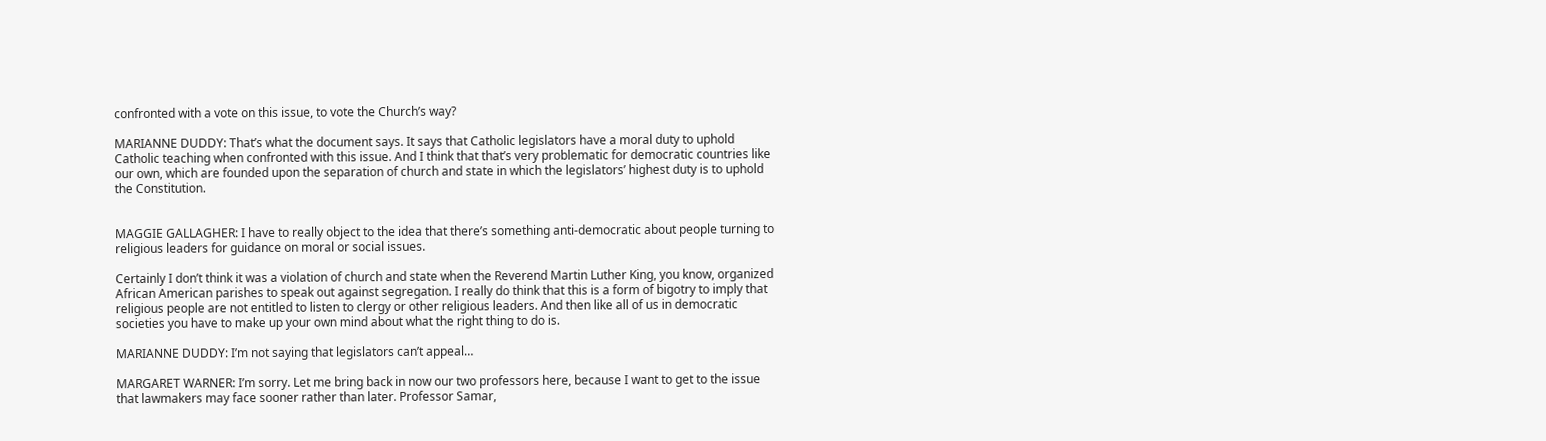confronted with a vote on this issue, to vote the Church’s way?

MARIANNE DUDDY: That’s what the document says. It says that Catholic legislators have a moral duty to uphold Catholic teaching when confronted with this issue. And I think that that’s very problematic for democratic countries like our own, which are founded upon the separation of church and state in which the legislators’ highest duty is to uphold the Constitution.


MAGGIE GALLAGHER: I have to really object to the idea that there’s something anti-democratic about people turning to religious leaders for guidance on moral or social issues.

Certainly I don’t think it was a violation of church and state when the Reverend Martin Luther King, you know, organized African American parishes to speak out against segregation. I really do think that this is a form of bigotry to imply that religious people are not entitled to listen to clergy or other religious leaders. And then like all of us in democratic societies you have to make up your own mind about what the right thing to do is.

MARIANNE DUDDY: I’m not saying that legislators can’t appeal…

MARGARET WARNER: I’m sorry. Let me bring back in now our two professors here, because I want to get to the issue that lawmakers may face sooner rather than later. Professor Samar,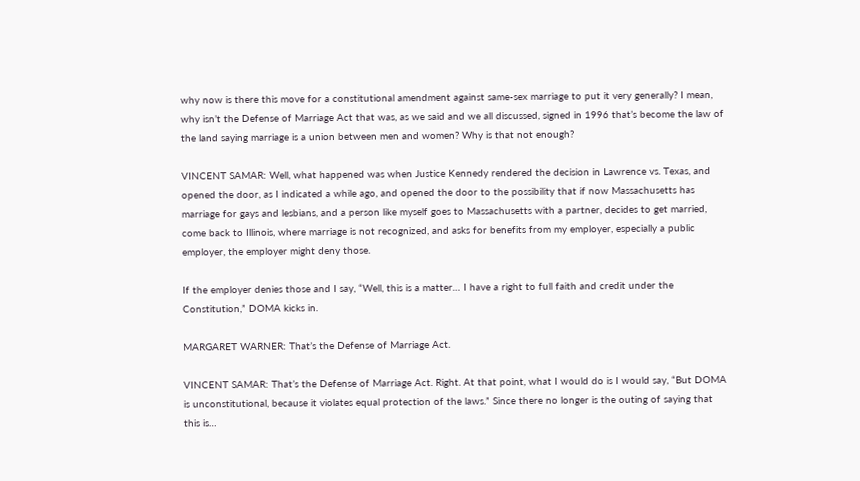why now is there this move for a constitutional amendment against same-sex marriage to put it very generally? I mean, why isn’t the Defense of Marriage Act that was, as we said and we all discussed, signed in 1996 that’s become the law of the land saying marriage is a union between men and women? Why is that not enough?

VINCENT SAMAR: Well, what happened was when Justice Kennedy rendered the decision in Lawrence vs. Texas, and opened the door, as I indicated a while ago, and opened the door to the possibility that if now Massachusetts has marriage for gays and lesbians, and a person like myself goes to Massachusetts with a partner, decides to get married, come back to Illinois, where marriage is not recognized, and asks for benefits from my employer, especially a public employer, the employer might deny those.

If the employer denies those and I say, “Well, this is a matter… I have a right to full faith and credit under the Constitution,” DOMA kicks in.

MARGARET WARNER: That’s the Defense of Marriage Act.

VINCENT SAMAR: That’s the Defense of Marriage Act. Right. At that point, what I would do is I would say, “But DOMA is unconstitutional, because it violates equal protection of the laws.” Since there no longer is the outing of saying that this is…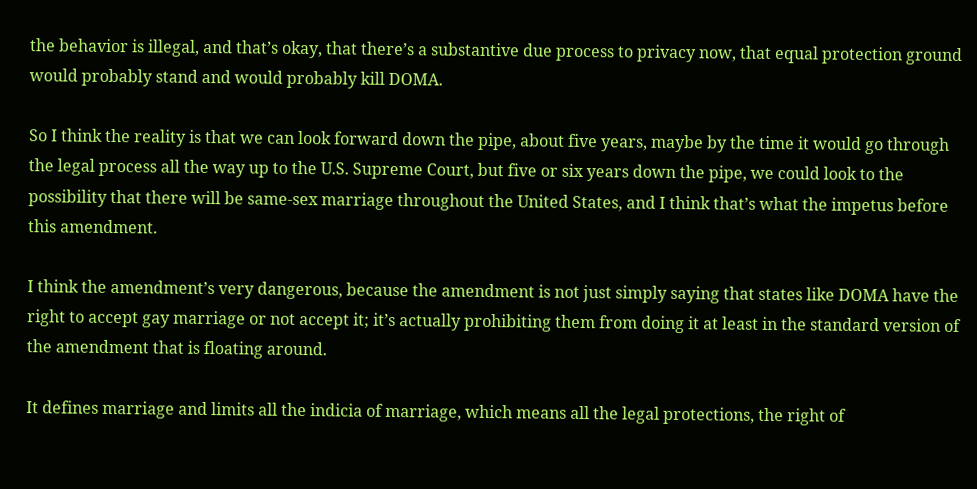the behavior is illegal, and that’s okay, that there’s a substantive due process to privacy now, that equal protection ground would probably stand and would probably kill DOMA.

So I think the reality is that we can look forward down the pipe, about five years, maybe by the time it would go through the legal process all the way up to the U.S. Supreme Court, but five or six years down the pipe, we could look to the possibility that there will be same-sex marriage throughout the United States, and I think that’s what the impetus before this amendment.

I think the amendment’s very dangerous, because the amendment is not just simply saying that states like DOMA have the right to accept gay marriage or not accept it; it’s actually prohibiting them from doing it at least in the standard version of the amendment that is floating around.

It defines marriage and limits all the indicia of marriage, which means all the legal protections, the right of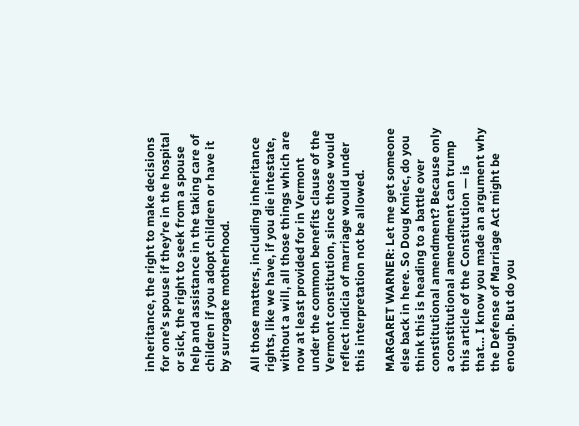inheritance, the right to make decisions for one’s spouse if they’re in the hospital or sick, the right to seek from a spouse help and assistance in the taking care of children if you adopt children or have it by surrogate motherhood.

All those matters, including inheritance rights, like we have, if you die intestate, without a will, all those things which are now at least provided for in Vermont under the common benefits clause of the Vermont constitution, since those would reflect indicia of marriage would under this interpretation not be allowed.

MARGARET WARNER: Let me get someone else back in here. So Doug Kmiec, do you think this is heading to a battle over constitutional amendment? Because only a constitutional amendment can trump this article of the Constitution — is that… I know you made an argument why the Defense of Marriage Act might be enough. But do you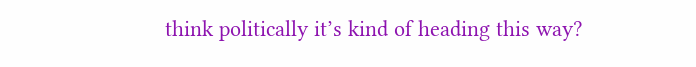think politically it’s kind of heading this way?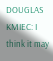DOUGLAS KMIEC: I think it may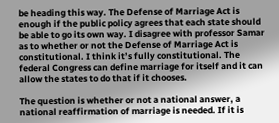be heading this way. The Defense of Marriage Act is enough if the public policy agrees that each state should be able to go its own way. I disagree with professor Samar as to whether or not the Defense of Marriage Act is constitutional. I think it’s fully constitutional. The federal Congress can define marriage for itself and it can allow the states to do that if it chooses.

The question is whether or not a national answer, a national reaffirmation of marriage is needed. If it is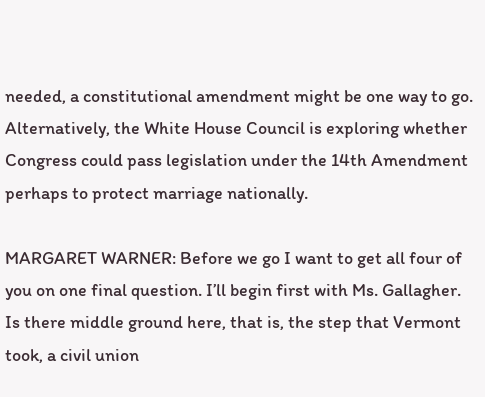needed, a constitutional amendment might be one way to go. Alternatively, the White House Council is exploring whether Congress could pass legislation under the 14th Amendment perhaps to protect marriage nationally.

MARGARET WARNER: Before we go I want to get all four of you on one final question. I’ll begin first with Ms. Gallagher. Is there middle ground here, that is, the step that Vermont took, a civil union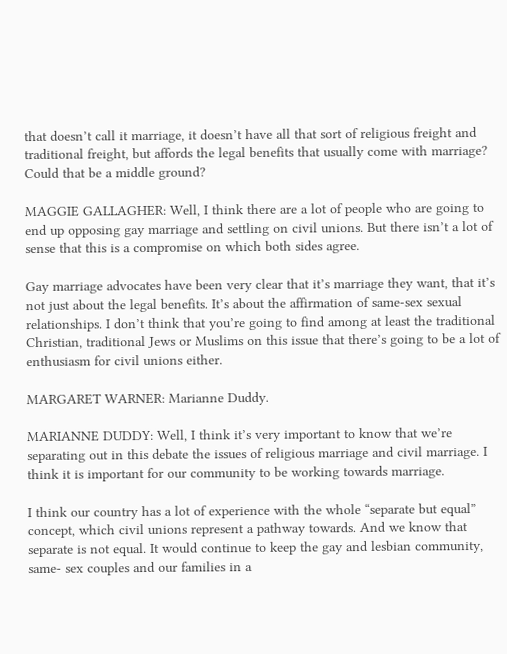that doesn’t call it marriage, it doesn’t have all that sort of religious freight and traditional freight, but affords the legal benefits that usually come with marriage? Could that be a middle ground?

MAGGIE GALLAGHER: Well, I think there are a lot of people who are going to end up opposing gay marriage and settling on civil unions. But there isn’t a lot of sense that this is a compromise on which both sides agree.

Gay marriage advocates have been very clear that it’s marriage they want, that it’s not just about the legal benefits. It’s about the affirmation of same-sex sexual relationships. I don’t think that you’re going to find among at least the traditional Christian, traditional Jews or Muslims on this issue that there’s going to be a lot of enthusiasm for civil unions either.

MARGARET WARNER: Marianne Duddy.

MARIANNE DUDDY: Well, I think it’s very important to know that we’re separating out in this debate the issues of religious marriage and civil marriage. I think it is important for our community to be working towards marriage.

I think our country has a lot of experience with the whole “separate but equal” concept, which civil unions represent a pathway towards. And we know that separate is not equal. It would continue to keep the gay and lesbian community, same- sex couples and our families in a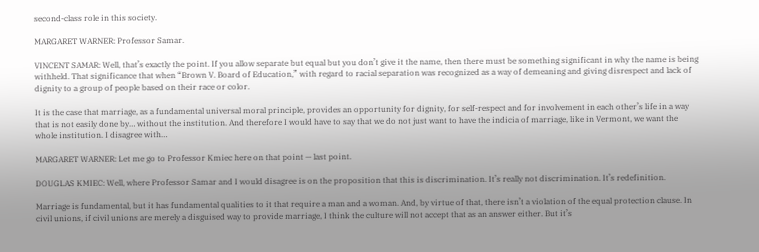second-class role in this society.

MARGARET WARNER: Professor Samar.

VINCENT SAMAR: Well, that’s exactly the point. If you allow separate but equal but you don’t give it the name, then there must be something significant in why the name is being withheld. That significance that when “Brown V. Board of Education,” with regard to racial separation was recognized as a way of demeaning and giving disrespect and lack of dignity to a group of people based on their race or color.

It is the case that marriage, as a fundamental universal moral principle, provides an opportunity for dignity, for self-respect and for involvement in each other’s life in a way that is not easily done by… without the institution. And therefore I would have to say that we do not just want to have the indicia of marriage, like in Vermont, we want the whole institution. I disagree with…

MARGARET WARNER: Let me go to Professor Kmiec here on that point — last point.

DOUGLAS KMIEC: Well, where Professor Samar and I would disagree is on the proposition that this is discrimination. It’s really not discrimination. It’s redefinition.

Marriage is fundamental, but it has fundamental qualities to it that require a man and a woman. And, by virtue of that, there isn’t a violation of the equal protection clause. In civil unions, if civil unions are merely a disguised way to provide marriage, I think the culture will not accept that as an answer either. But it’s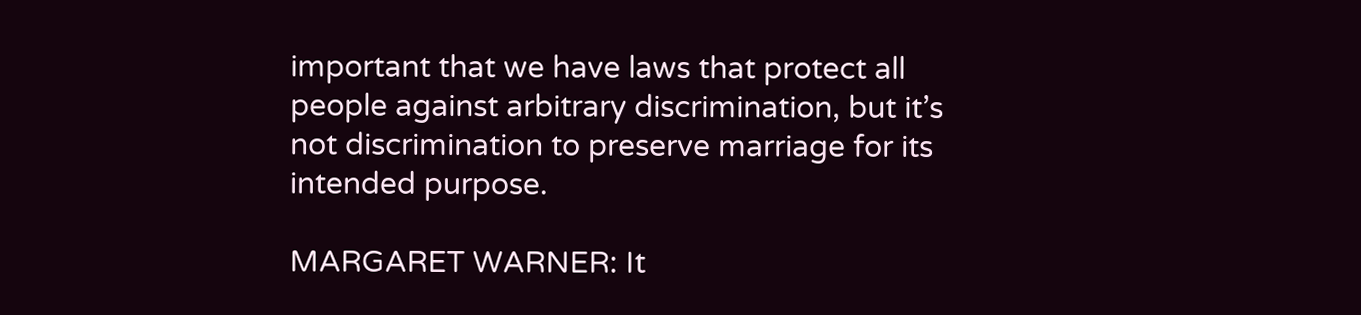important that we have laws that protect all people against arbitrary discrimination, but it’s not discrimination to preserve marriage for its intended purpose.

MARGARET WARNER: It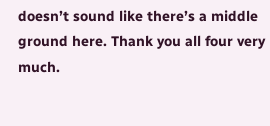doesn’t sound like there’s a middle ground here. Thank you all four very much.